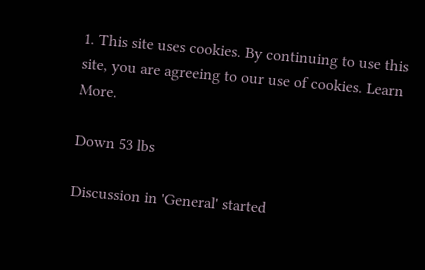1. This site uses cookies. By continuing to use this site, you are agreeing to our use of cookies. Learn More.

Down 53 lbs

Discussion in 'General' started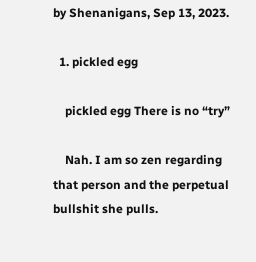by Shenanigans, Sep 13, 2023.

  1. pickled egg

    pickled egg There is no “try”

    Nah. I am so zen regarding that person and the perpetual bullshit she pulls.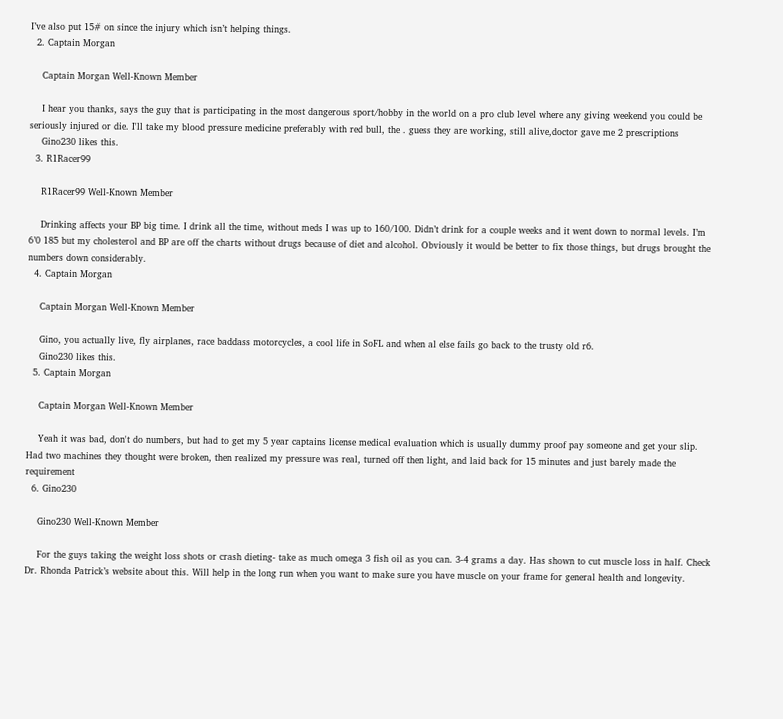I’ve also put 15# on since the injury which isn’t helping things.
  2. Captain Morgan

    Captain Morgan Well-Known Member

    I hear you thanks, says the guy that is participating in the most dangerous sport/hobby in the world on a pro club level where any giving weekend you could be seriously injured or die. I'll take my blood pressure medicine preferably with red bull, the . guess they are working, still alive,doctor gave me 2 prescriptions
    Gino230 likes this.
  3. R1Racer99

    R1Racer99 Well-Known Member

    Drinking affects your BP big time. I drink all the time, without meds I was up to 160/100. Didn’t drink for a couple weeks and it went down to normal levels. I’m 6’0 185 but my cholesterol and BP are off the charts without drugs because of diet and alcohol. Obviously it would be better to fix those things, but drugs brought the numbers down considerably.
  4. Captain Morgan

    Captain Morgan Well-Known Member

    Gino, you actually live, fly airplanes, race baddass motorcycles, a cool life in SoFL and when al else fails go back to the trusty old r6.
    Gino230 likes this.
  5. Captain Morgan

    Captain Morgan Well-Known Member

    Yeah it was bad, don't do numbers, but had to get my 5 year captains license medical evaluation which is usually dummy proof pay someone and get your slip. Had two machines they thought were broken, then realized my pressure was real, turned off then light, and laid back for 15 minutes and just barely made the requirement
  6. Gino230

    Gino230 Well-Known Member

    For the guys taking the weight loss shots or crash dieting- take as much omega 3 fish oil as you can. 3-4 grams a day. Has shown to cut muscle loss in half. Check Dr. Rhonda Patrick’s website about this. Will help in the long run when you want to make sure you have muscle on your frame for general health and longevity.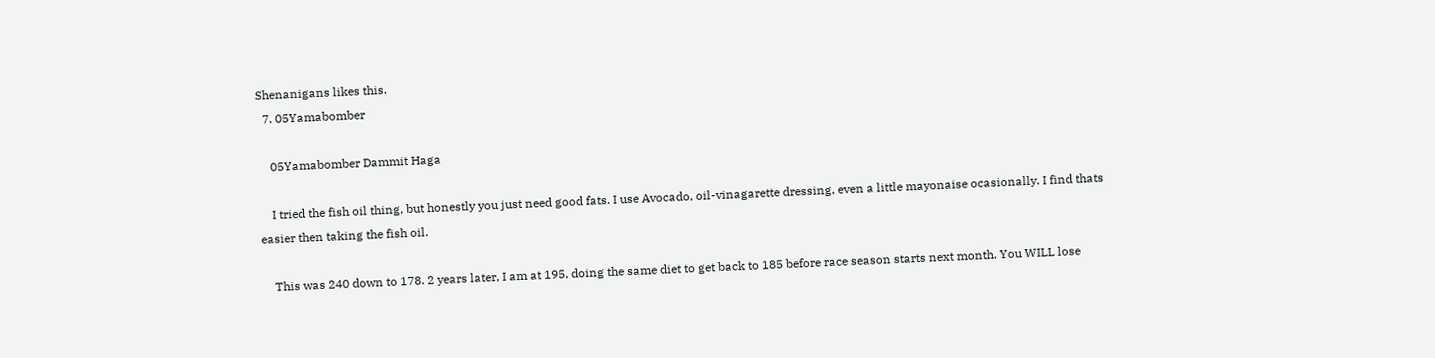Shenanigans likes this.
  7. 05Yamabomber

    05Yamabomber Dammit Haga

    I tried the fish oil thing, but honestly you just need good fats. I use Avocado, oil-vinagarette dressing, even a little mayonaise ocasionally. I find thats easier then taking the fish oil.

    This was 240 down to 178. 2 years later, I am at 195, doing the same diet to get back to 185 before race season starts next month. You WILL lose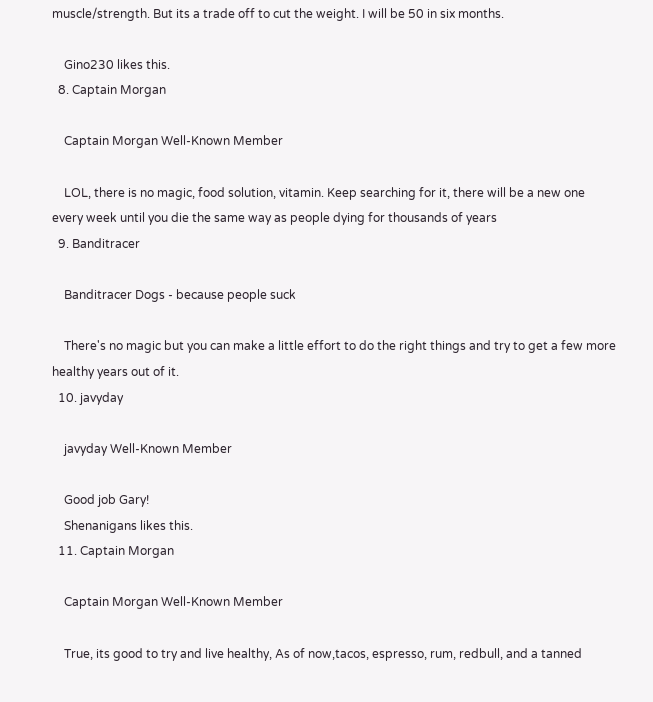muscle/strength. But its a trade off to cut the weight. I will be 50 in six months.

    Gino230 likes this.
  8. Captain Morgan

    Captain Morgan Well-Known Member

    LOL, there is no magic, food solution, vitamin. Keep searching for it, there will be a new one every week until you die the same way as people dying for thousands of years
  9. Banditracer

    Banditracer Dogs - because people suck

    There's no magic but you can make a little effort to do the right things and try to get a few more healthy years out of it.
  10. javyday

    javyday Well-Known Member

    Good job Gary!
    Shenanigans likes this.
  11. Captain Morgan

    Captain Morgan Well-Known Member

    True, its good to try and live healthy, As of now,tacos, espresso, rum, redbull, and a tanned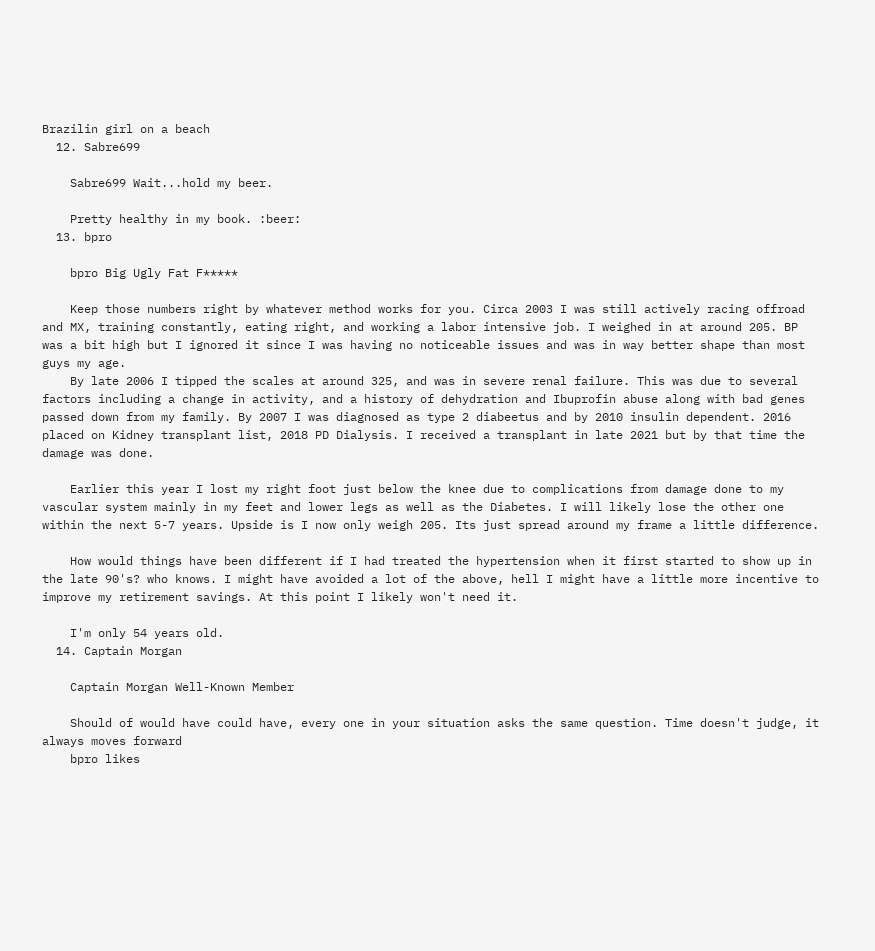Brazilin girl on a beach
  12. Sabre699

    Sabre699 Wait...hold my beer.

    Pretty healthy in my book. :beer:
  13. bpro

    bpro Big Ugly Fat F*****

    Keep those numbers right by whatever method works for you. Circa 2003 I was still actively racing offroad and MX, training constantly, eating right, and working a labor intensive job. I weighed in at around 205. BP was a bit high but I ignored it since I was having no noticeable issues and was in way better shape than most guys my age.
    By late 2006 I tipped the scales at around 325, and was in severe renal failure. This was due to several factors including a change in activity, and a history of dehydration and Ibuprofin abuse along with bad genes passed down from my family. By 2007 I was diagnosed as type 2 diabeetus and by 2010 insulin dependent. 2016 placed on Kidney transplant list, 2018 PD Dialysis. I received a transplant in late 2021 but by that time the damage was done.

    Earlier this year I lost my right foot just below the knee due to complications from damage done to my vascular system mainly in my feet and lower legs as well as the Diabetes. I will likely lose the other one within the next 5-7 years. Upside is I now only weigh 205. Its just spread around my frame a little difference.

    How would things have been different if I had treated the hypertension when it first started to show up in the late 90's? who knows. I might have avoided a lot of the above, hell I might have a little more incentive to improve my retirement savings. At this point I likely won't need it.

    I'm only 54 years old.
  14. Captain Morgan

    Captain Morgan Well-Known Member

    Should of would have could have, every one in your situation asks the same question. Time doesn't judge, it always moves forward
    bpro likes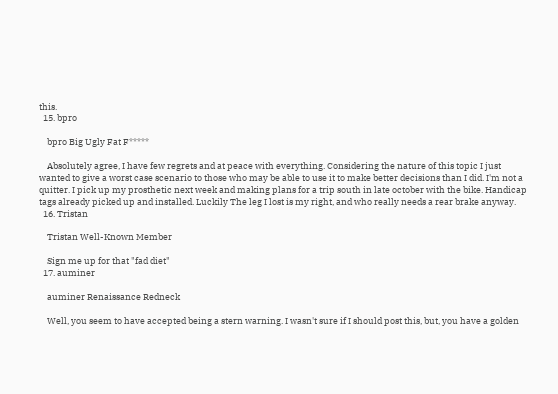this.
  15. bpro

    bpro Big Ugly Fat F*****

    Absolutely agree, I have few regrets and at peace with everything. Considering the nature of this topic I just wanted to give a worst case scenario to those who may be able to use it to make better decisions than I did. I'm not a quitter. I pick up my prosthetic next week and making plans for a trip south in late october with the bike. Handicap tags already picked up and installed. Luckily The leg I lost is my right, and who really needs a rear brake anyway.
  16. Tristan

    Tristan Well-Known Member

    Sign me up for that "fad diet"
  17. auminer

    auminer Renaissance Redneck

    Well, you seem to have accepted being a stern warning. I wasn't sure if I should post this, but, you have a golden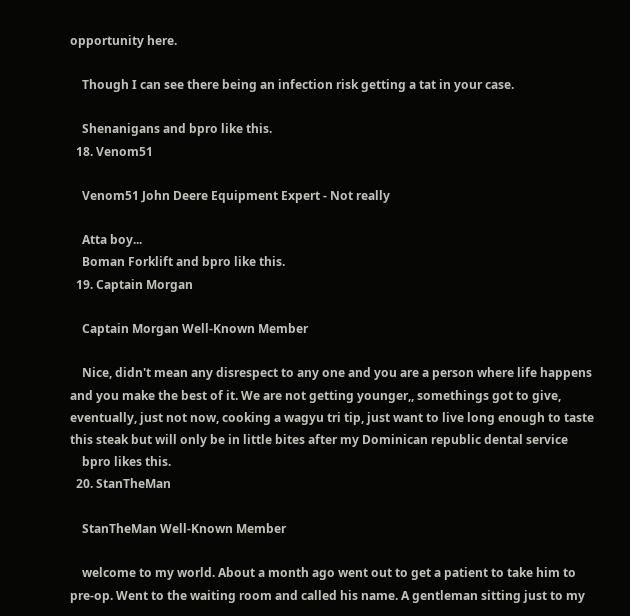opportunity here.

    Though I can see there being an infection risk getting a tat in your case.

    Shenanigans and bpro like this.
  18. Venom51

    Venom51 John Deere Equipment Expert - Not really

    Atta boy...
    Boman Forklift and bpro like this.
  19. Captain Morgan

    Captain Morgan Well-Known Member

    Nice, didn't mean any disrespect to any one and you are a person where life happens and you make the best of it. We are not getting younger,, somethings got to give, eventually, just not now, cooking a wagyu tri tip, just want to live long enough to taste this steak but will only be in little bites after my Dominican republic dental service
    bpro likes this.
  20. StanTheMan

    StanTheMan Well-Known Member

    welcome to my world. About a month ago went out to get a patient to take him to pre-op. Went to the waiting room and called his name. A gentleman sitting just to my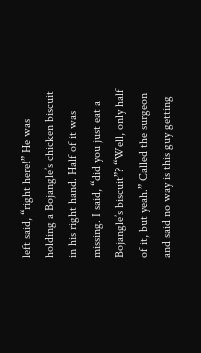left said, “right here!” He was holding a Bojangle’s chicken biscuit in his right hand. Half of it was missing. I said, “did you just eat a Bojangle’s biscuit”? “Well, only half of it, but yeah.” Called the surgeon and said no way is this guy getting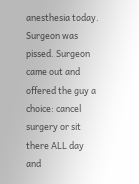anesthesia today. Surgeon was pissed. Surgeon came out and offered the guy a choice: cancel surgery or sit there ALL day and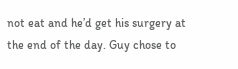not eat and he’d get his surgery at the end of the day. Guy chose to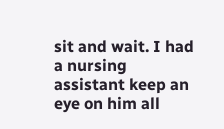sit and wait. I had a nursing assistant keep an eye on him all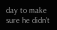day to make sure he didn’t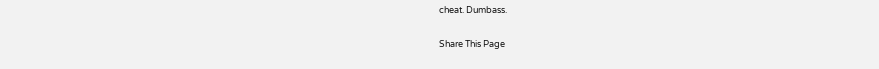cheat. Dumbass.

Share This Page